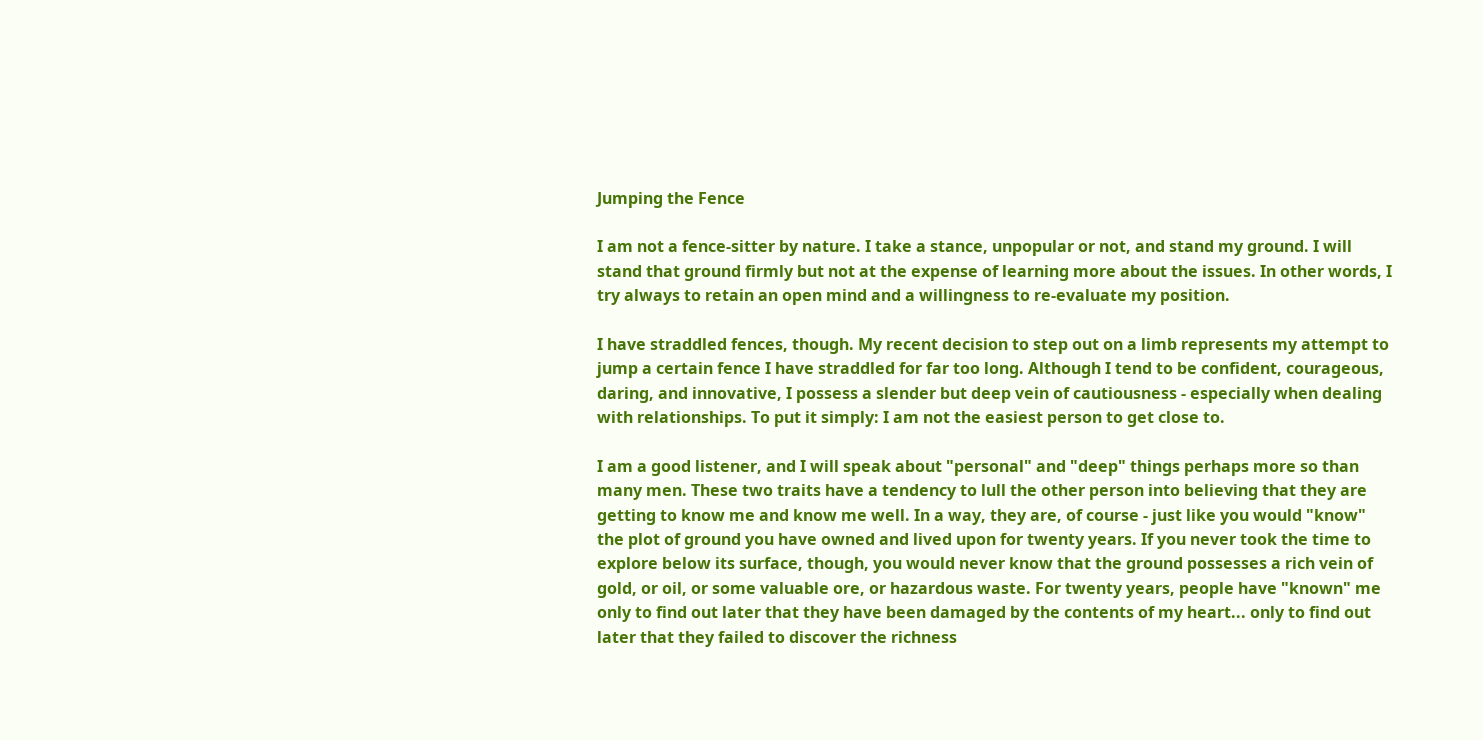Jumping the Fence

I am not a fence-sitter by nature. I take a stance, unpopular or not, and stand my ground. I will stand that ground firmly but not at the expense of learning more about the issues. In other words, I try always to retain an open mind and a willingness to re-evaluate my position.

I have straddled fences, though. My recent decision to step out on a limb represents my attempt to jump a certain fence I have straddled for far too long. Although I tend to be confident, courageous, daring, and innovative, I possess a slender but deep vein of cautiousness - especially when dealing with relationships. To put it simply: I am not the easiest person to get close to.

I am a good listener, and I will speak about "personal" and "deep" things perhaps more so than many men. These two traits have a tendency to lull the other person into believing that they are getting to know me and know me well. In a way, they are, of course - just like you would "know" the plot of ground you have owned and lived upon for twenty years. If you never took the time to explore below its surface, though, you would never know that the ground possesses a rich vein of gold, or oil, or some valuable ore, or hazardous waste. For twenty years, people have "known" me only to find out later that they have been damaged by the contents of my heart... only to find out later that they failed to discover the richness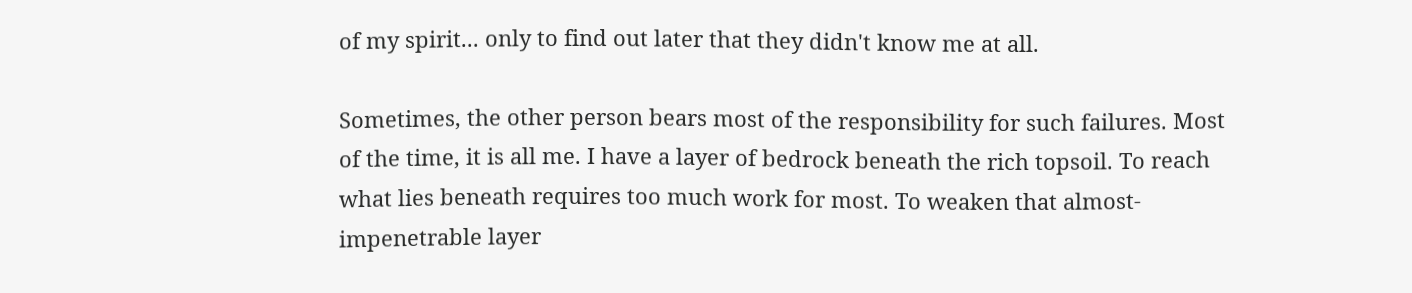of my spirit... only to find out later that they didn't know me at all.

Sometimes, the other person bears most of the responsibility for such failures. Most of the time, it is all me. I have a layer of bedrock beneath the rich topsoil. To reach what lies beneath requires too much work for most. To weaken that almost-impenetrable layer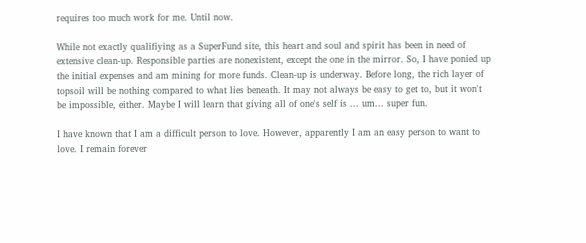requires too much work for me. Until now.

While not exactly qualifiying as a SuperFund site, this heart and soul and spirit has been in need of extensive clean-up. Responsible parties are nonexistent, except the one in the mirror. So, I have ponied up the initial expenses and am mining for more funds. Clean-up is underway. Before long, the rich layer of topsoil will be nothing compared to what lies beneath. It may not always be easy to get to, but it won't be impossible, either. Maybe I will learn that giving all of one's self is ... um... super fun.

I have known that I am a difficult person to love. However, apparently I am an easy person to want to love. I remain forever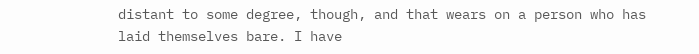distant to some degree, though, and that wears on a person who has laid themselves bare. I have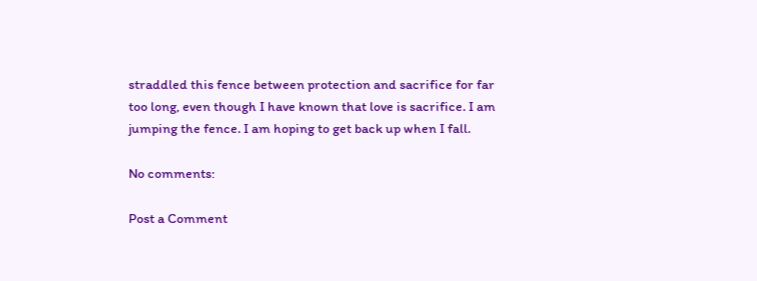straddled this fence between protection and sacrifice for far too long, even though I have known that love is sacrifice. I am jumping the fence. I am hoping to get back up when I fall.

No comments:

Post a Comment